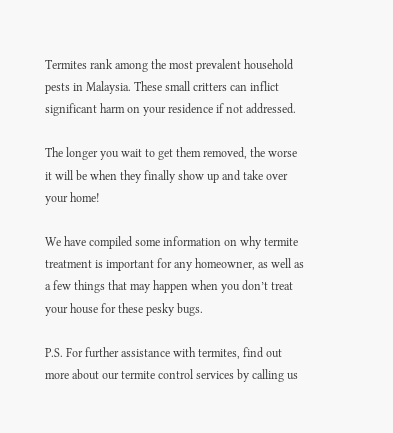Termites rank among the most prevalent household pests in Malaysia. These small critters can inflict significant harm on your residence if not addressed.

The longer you wait to get them removed, the worse it will be when they finally show up and take over your home!

We have compiled some information on why termite treatment is important for any homeowner, as well as a few things that may happen when you don’t treat your house for these pesky bugs.

P.S. For further assistance with termites, find out more about our termite control services by calling us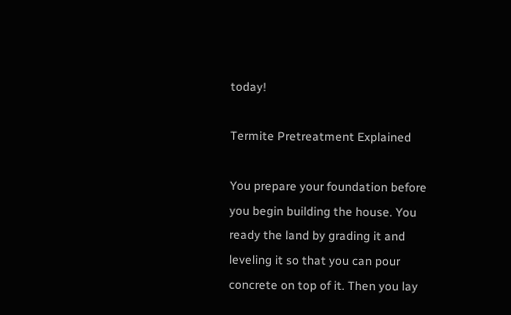today!

Termite Pretreatment Explained

You prepare your foundation before you begin building the house. You ready the land by grading it and leveling it so that you can pour concrete on top of it. Then you lay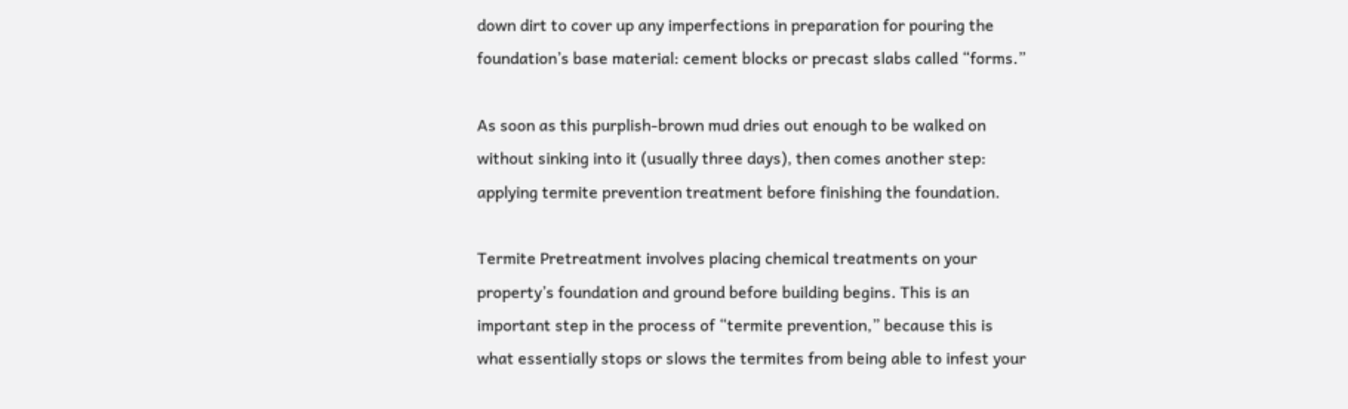down dirt to cover up any imperfections in preparation for pouring the foundation’s base material: cement blocks or precast slabs called “forms.”

As soon as this purplish-brown mud dries out enough to be walked on without sinking into it (usually three days), then comes another step: applying termite prevention treatment before finishing the foundation.

Termite Pretreatment involves placing chemical treatments on your property’s foundation and ground before building begins. This is an important step in the process of “termite prevention,” because this is what essentially stops or slows the termites from being able to infest your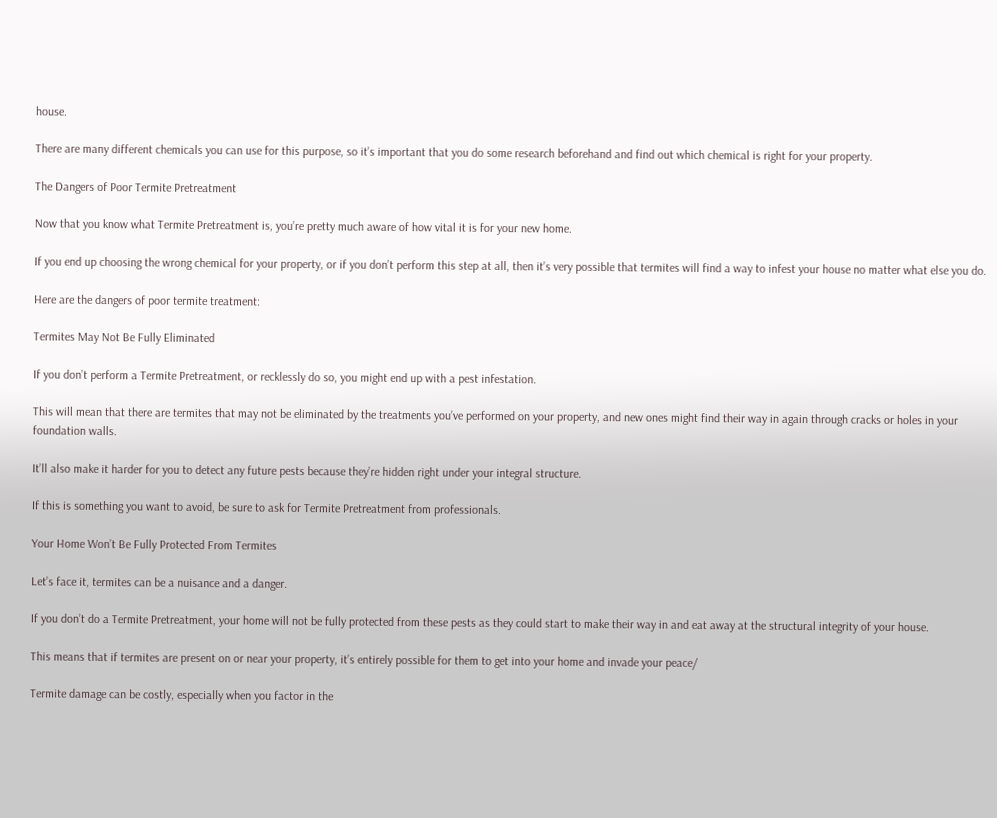house.

There are many different chemicals you can use for this purpose, so it’s important that you do some research beforehand and find out which chemical is right for your property.

The Dangers of Poor Termite Pretreatment

Now that you know what Termite Pretreatment is, you’re pretty much aware of how vital it is for your new home.

If you end up choosing the wrong chemical for your property, or if you don’t perform this step at all, then it’s very possible that termites will find a way to infest your house no matter what else you do.

Here are the dangers of poor termite treatment:

Termites May Not Be Fully Eliminated

If you don’t perform a Termite Pretreatment, or recklessly do so, you might end up with a pest infestation.

This will mean that there are termites that may not be eliminated by the treatments you’ve performed on your property, and new ones might find their way in again through cracks or holes in your foundation walls.

It’ll also make it harder for you to detect any future pests because they’re hidden right under your integral structure.

If this is something you want to avoid, be sure to ask for Termite Pretreatment from professionals.

Your Home Won’t Be Fully Protected From Termites

Let’s face it, termites can be a nuisance and a danger.

If you don’t do a Termite Pretreatment, your home will not be fully protected from these pests as they could start to make their way in and eat away at the structural integrity of your house.

This means that if termites are present on or near your property, it’s entirely possible for them to get into your home and invade your peace/

Termite damage can be costly, especially when you factor in the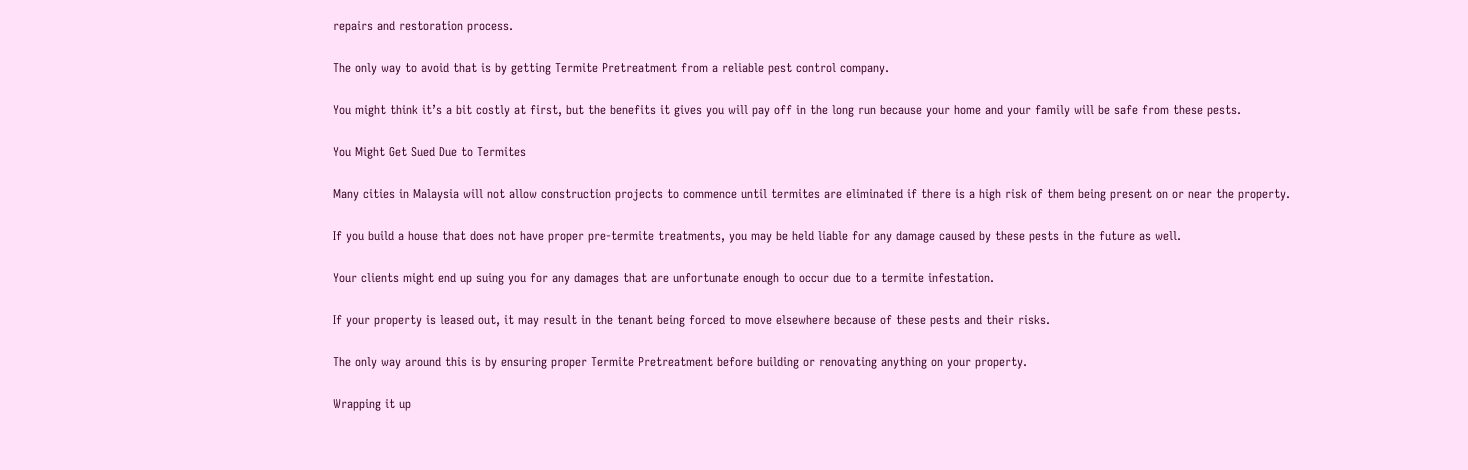repairs and restoration process.

The only way to avoid that is by getting Termite Pretreatment from a reliable pest control company.

You might think it’s a bit costly at first, but the benefits it gives you will pay off in the long run because your home and your family will be safe from these pests.

You Might Get Sued Due to Termites

Many cities in Malaysia will not allow construction projects to commence until termites are eliminated if there is a high risk of them being present on or near the property.

If you build a house that does not have proper pre-termite treatments, you may be held liable for any damage caused by these pests in the future as well.

Your clients might end up suing you for any damages that are unfortunate enough to occur due to a termite infestation.

If your property is leased out, it may result in the tenant being forced to move elsewhere because of these pests and their risks.

The only way around this is by ensuring proper Termite Pretreatment before building or renovating anything on your property.

Wrapping it up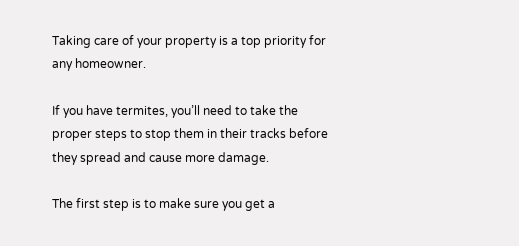Taking care of your property is a top priority for any homeowner.

If you have termites, you’ll need to take the proper steps to stop them in their tracks before they spread and cause more damage.

The first step is to make sure you get a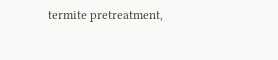termite pretreatment,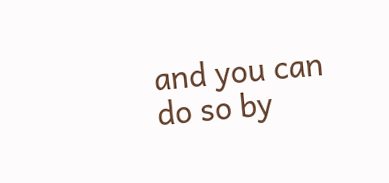and you can do so by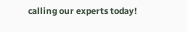calling our experts today!